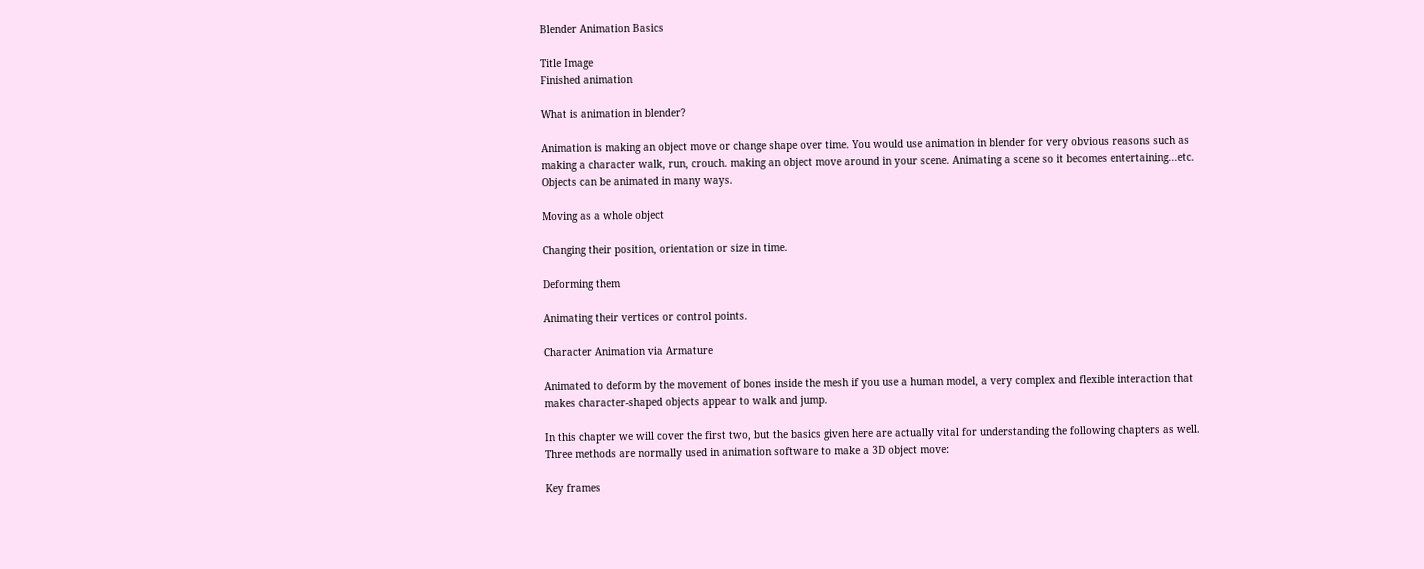Blender Animation Basics

Title Image
Finished animation

What is animation in blender?

Animation is making an object move or change shape over time. You would use animation in blender for very obvious reasons such as making a character walk, run, crouch. making an object move around in your scene. Animating a scene so it becomes entertaining...etc. Objects can be animated in many ways.

Moving as a whole object

Changing their position, orientation or size in time.

Deforming them

Animating their vertices or control points.

Character Animation via Armature

Animated to deform by the movement of bones inside the mesh if you use a human model, a very complex and flexible interaction that makes character-shaped objects appear to walk and jump.

In this chapter we will cover the first two, but the basics given here are actually vital for understanding the following chapters as well. Three methods are normally used in animation software to make a 3D object move:

Key frames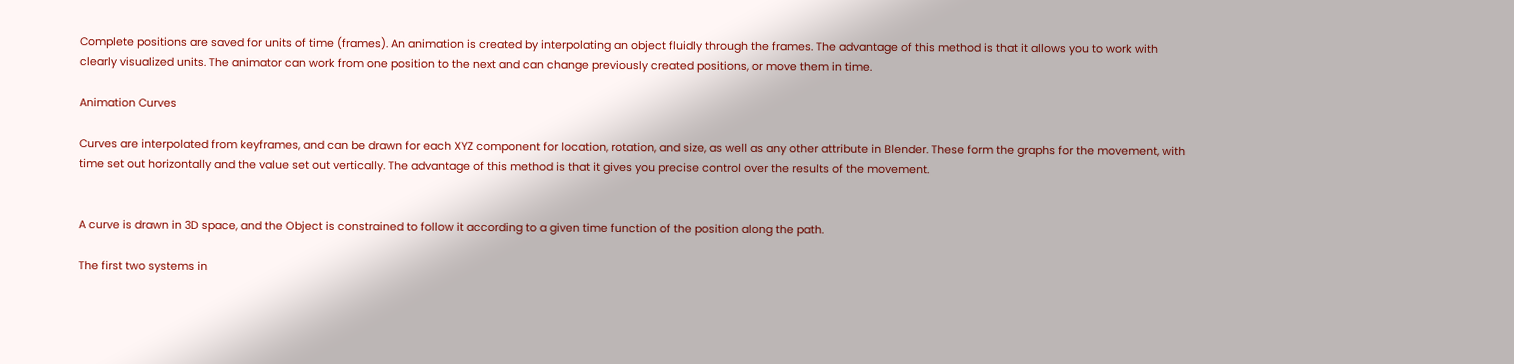Complete positions are saved for units of time (frames). An animation is created by interpolating an object fluidly through the frames. The advantage of this method is that it allows you to work with clearly visualized units. The animator can work from one position to the next and can change previously created positions, or move them in time.

Animation Curves

Curves are interpolated from keyframes, and can be drawn for each XYZ component for location, rotation, and size, as well as any other attribute in Blender. These form the graphs for the movement, with time set out horizontally and the value set out vertically. The advantage of this method is that it gives you precise control over the results of the movement.


A curve is drawn in 3D space, and the Object is constrained to follow it according to a given time function of the position along the path.

The first two systems in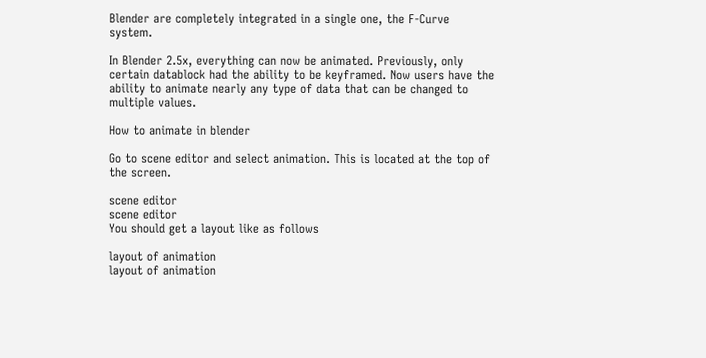Blender are completely integrated in a single one, the F-Curve system.

In Blender 2.5x, everything can now be animated. Previously, only certain datablock had the ability to be keyframed. Now users have the ability to animate nearly any type of data that can be changed to multiple values.

How to animate in blender

Go to scene editor and select animation. This is located at the top of the screen.

scene editor
scene editor
You should get a layout like as follows

layout of animation
layout of animation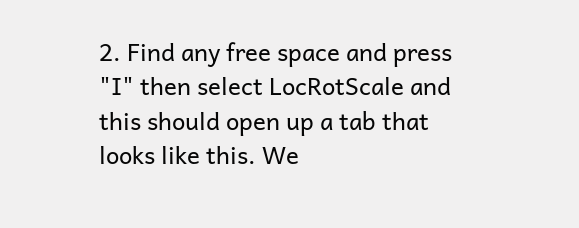2. Find any free space and press "I" then select LocRotScale and this should open up a tab that looks like this. We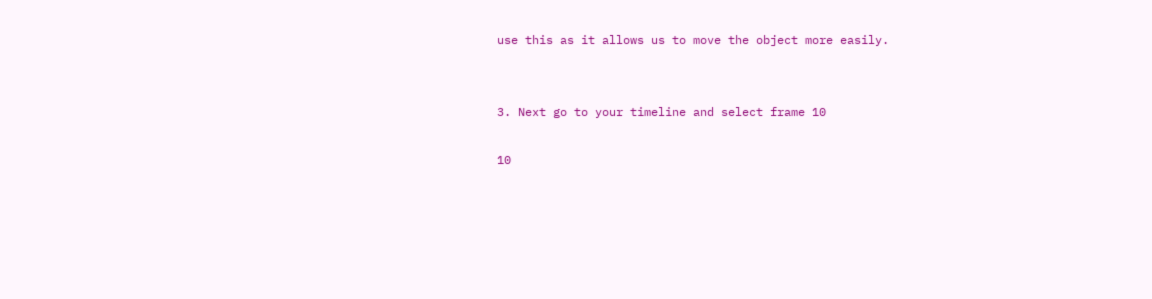use this as it allows us to move the object more easily.


3. Next go to your timeline and select frame 10

10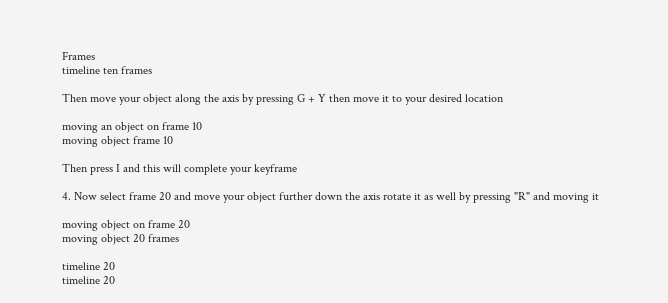Frames
timeline ten frames

Then move your object along the axis by pressing G + Y then move it to your desired location

moving an object on frame 10
moving object frame 10

Then press I and this will complete your keyframe

4. Now select frame 20 and move your object further down the axis rotate it as well by pressing "R" and moving it

moving object on frame 20
moving object 20 frames

timeline 20
timeline 20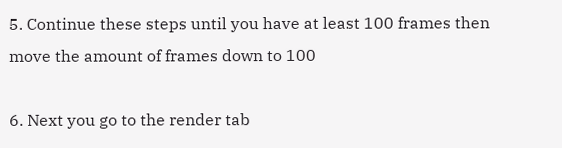5. Continue these steps until you have at least 100 frames then move the amount of frames down to 100

6. Next you go to the render tab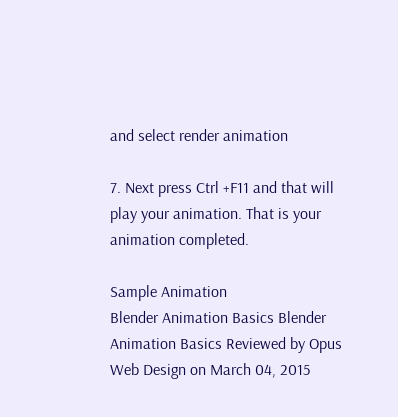and select render animation

7. Next press Ctrl +F11 and that will play your animation. That is your animation completed.

Sample Animation
Blender Animation Basics Blender Animation Basics Reviewed by Opus Web Design on March 04, 2015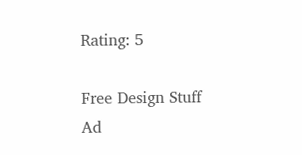Rating: 5

Free Design Stuff Ad